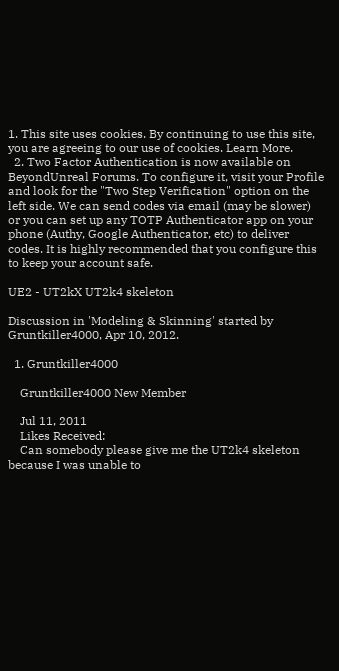1. This site uses cookies. By continuing to use this site, you are agreeing to our use of cookies. Learn More.
  2. Two Factor Authentication is now available on BeyondUnreal Forums. To configure it, visit your Profile and look for the "Two Step Verification" option on the left side. We can send codes via email (may be slower) or you can set up any TOTP Authenticator app on your phone (Authy, Google Authenticator, etc) to deliver codes. It is highly recommended that you configure this to keep your account safe.

UE2 - UT2kX UT2k4 skeleton

Discussion in 'Modeling & Skinning' started by Gruntkiller4000, Apr 10, 2012.

  1. Gruntkiller4000

    Gruntkiller4000 New Member

    Jul 11, 2011
    Likes Received:
    Can somebody please give me the UT2k4 skeleton because I was unable to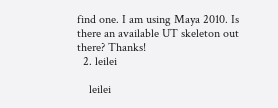find one. I am using Maya 2010. Is there an available UT skeleton out there? Thanks!
  2. leilei

    leilei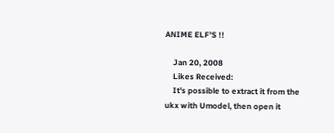ANIME ELF'S !!

    Jan 20, 2008
    Likes Received:
    It's possible to extract it from the ukx with Umodel, then open it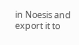in Noesis and export it to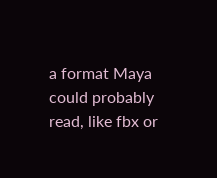a format Maya could probably read, like fbx or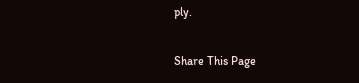ply.

Share This Page